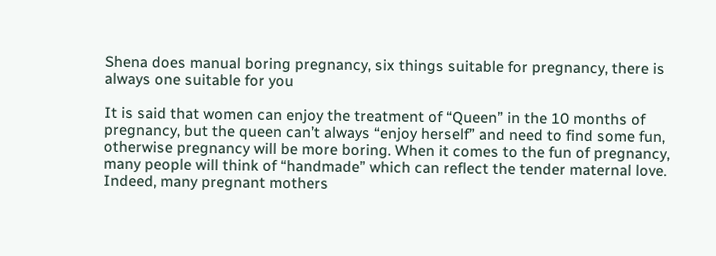Shena does manual boring pregnancy, six things suitable for pregnancy, there is always one suitable for you

It is said that women can enjoy the treatment of “Queen” in the 10 months of pregnancy, but the queen can’t always “enjoy herself” and need to find some fun, otherwise pregnancy will be more boring. When it comes to the fun of pregnancy, many people will think of “handmade” which can reflect the tender maternal love. Indeed, many pregnant mothers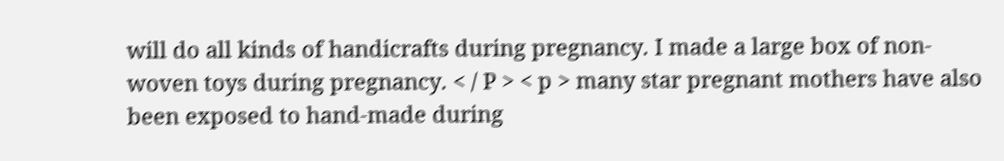will do all kinds of handicrafts during pregnancy. I made a large box of non-woven toys during pregnancy. < / P > < p > many star pregnant mothers have also been exposed to hand-made during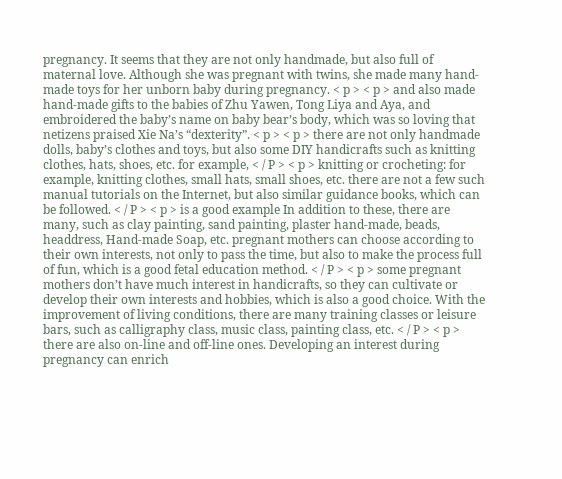pregnancy. It seems that they are not only handmade, but also full of maternal love. Although she was pregnant with twins, she made many hand-made toys for her unborn baby during pregnancy. < p > < p > and also made hand-made gifts to the babies of Zhu Yawen, Tong Liya and Aya, and embroidered the baby’s name on baby bear’s body, which was so loving that netizens praised Xie Na’s “dexterity”. < p > < p > there are not only handmade dolls, baby’s clothes and toys, but also some DIY handicrafts such as knitting clothes, hats, shoes, etc. for example, < / P > < p > knitting or crocheting: for example, knitting clothes, small hats, small shoes, etc. there are not a few such manual tutorials on the Internet, but also similar guidance books, which can be followed. < / P > < p > is a good example In addition to these, there are many, such as clay painting, sand painting, plaster hand-made, beads, headdress, Hand-made Soap, etc. pregnant mothers can choose according to their own interests, not only to pass the time, but also to make the process full of fun, which is a good fetal education method. < / P > < p > some pregnant mothers don’t have much interest in handicrafts, so they can cultivate or develop their own interests and hobbies, which is also a good choice. With the improvement of living conditions, there are many training classes or leisure bars, such as calligraphy class, music class, painting class, etc. < / P > < p > there are also on-line and off-line ones. Developing an interest during pregnancy can enrich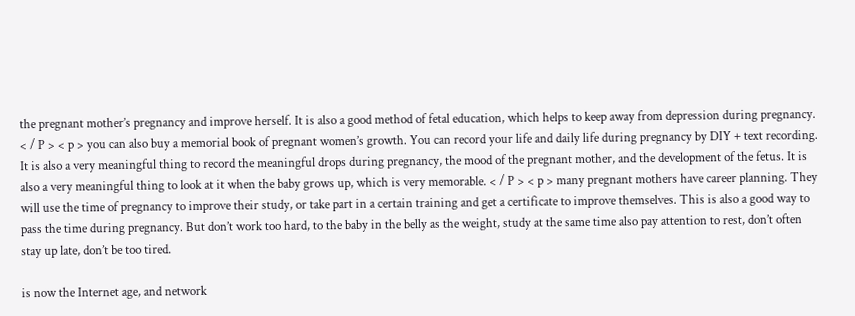the pregnant mother’s pregnancy and improve herself. It is also a good method of fetal education, which helps to keep away from depression during pregnancy. < / P > < p > you can also buy a memorial book of pregnant women’s growth. You can record your life and daily life during pregnancy by DIY + text recording. It is also a very meaningful thing to record the meaningful drops during pregnancy, the mood of the pregnant mother, and the development of the fetus. It is also a very meaningful thing to look at it when the baby grows up, which is very memorable. < / P > < p > many pregnant mothers have career planning. They will use the time of pregnancy to improve their study, or take part in a certain training and get a certificate to improve themselves. This is also a good way to pass the time during pregnancy. But don’t work too hard, to the baby in the belly as the weight, study at the same time also pay attention to rest, don’t often stay up late, don’t be too tired.

is now the Internet age, and network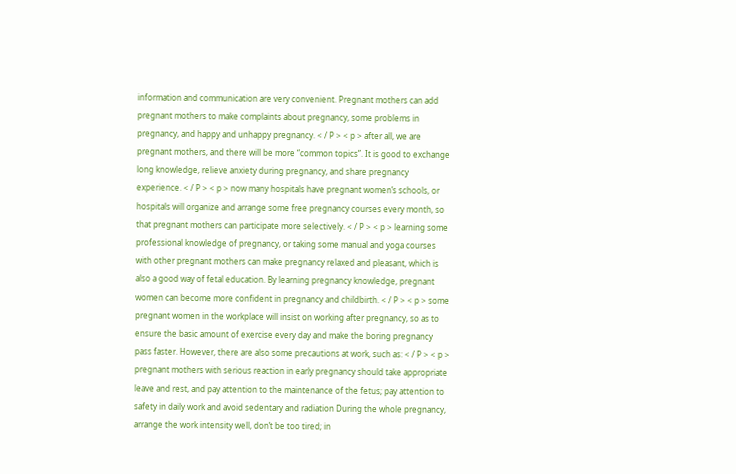information and communication are very convenient. Pregnant mothers can add pregnant mothers to make complaints about pregnancy, some problems in pregnancy, and happy and unhappy pregnancy. < / P > < p > after all, we are pregnant mothers, and there will be more “common topics”. It is good to exchange long knowledge, relieve anxiety during pregnancy, and share pregnancy experience. < / P > < p > now many hospitals have pregnant women’s schools, or hospitals will organize and arrange some free pregnancy courses every month, so that pregnant mothers can participate more selectively. < / P > < p > learning some professional knowledge of pregnancy, or taking some manual and yoga courses with other pregnant mothers can make pregnancy relaxed and pleasant, which is also a good way of fetal education. By learning pregnancy knowledge, pregnant women can become more confident in pregnancy and childbirth. < / P > < p > some pregnant women in the workplace will insist on working after pregnancy, so as to ensure the basic amount of exercise every day and make the boring pregnancy pass faster. However, there are also some precautions at work, such as: < / P > < p > pregnant mothers with serious reaction in early pregnancy should take appropriate leave and rest, and pay attention to the maintenance of the fetus; pay attention to safety in daily work and avoid sedentary and radiation During the whole pregnancy, arrange the work intensity well, don’t be too tired; in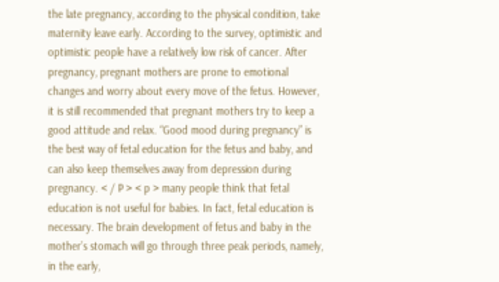the late pregnancy, according to the physical condition, take maternity leave early. According to the survey, optimistic and optimistic people have a relatively low risk of cancer. After pregnancy, pregnant mothers are prone to emotional changes and worry about every move of the fetus. However, it is still recommended that pregnant mothers try to keep a good attitude and relax. “Good mood during pregnancy” is the best way of fetal education for the fetus and baby, and can also keep themselves away from depression during pregnancy. < / P > < p > many people think that fetal education is not useful for babies. In fact, fetal education is necessary. The brain development of fetus and baby in the mother’s stomach will go through three peak periods, namely, in the early,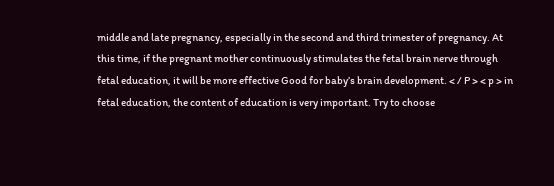middle and late pregnancy, especially in the second and third trimester of pregnancy. At this time, if the pregnant mother continuously stimulates the fetal brain nerve through fetal education, it will be more effective Good for baby’s brain development. < / P > < p > in fetal education, the content of education is very important. Try to choose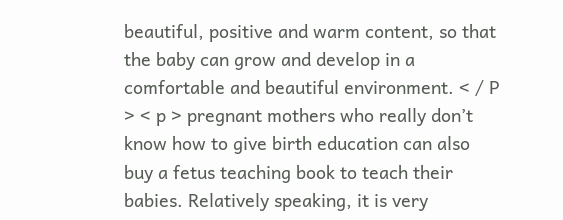beautiful, positive and warm content, so that the baby can grow and develop in a comfortable and beautiful environment. < / P > < p > pregnant mothers who really don’t know how to give birth education can also buy a fetus teaching book to teach their babies. Relatively speaking, it is very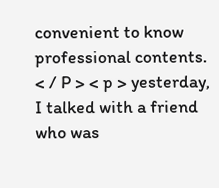convenient to know professional contents. < / P > < p > yesterday, I talked with a friend who was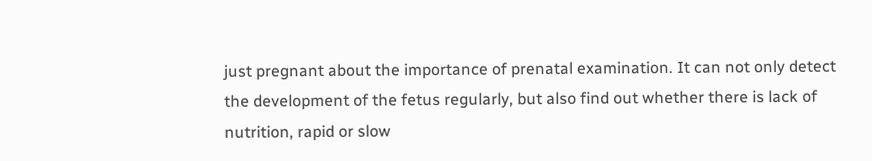just pregnant about the importance of prenatal examination. It can not only detect the development of the fetus regularly, but also find out whether there is lack of nutrition, rapid or slow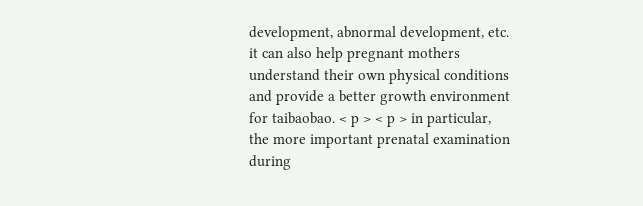development, abnormal development, etc. it can also help pregnant mothers understand their own physical conditions and provide a better growth environment for taibaobao. < p > < p > in particular, the more important prenatal examination during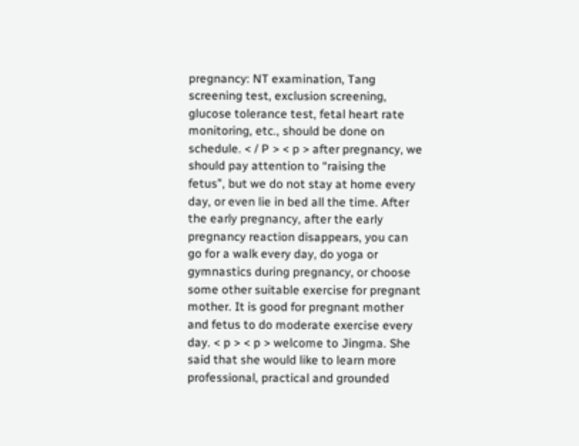pregnancy: NT examination, Tang screening test, exclusion screening, glucose tolerance test, fetal heart rate monitoring, etc., should be done on schedule. < / P > < p > after pregnancy, we should pay attention to “raising the fetus”, but we do not stay at home every day, or even lie in bed all the time. After the early pregnancy, after the early pregnancy reaction disappears, you can go for a walk every day, do yoga or gymnastics during pregnancy, or choose some other suitable exercise for pregnant mother. It is good for pregnant mother and fetus to do moderate exercise every day. < p > < p > welcome to Jingma. She said that she would like to learn more professional, practical and grounded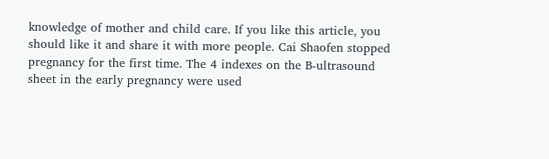knowledge of mother and child care. If you like this article, you should like it and share it with more people. Cai Shaofen stopped pregnancy for the first time. The 4 indexes on the B-ultrasound sheet in the early pregnancy were used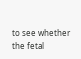to see whether the fetal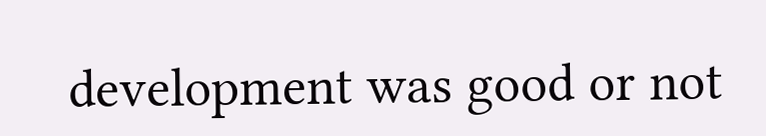development was good or not